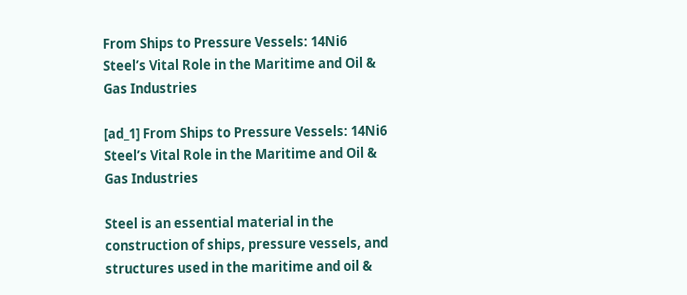From Ships to Pressure Vessels: 14Ni6 Steel’s Vital Role in the Maritime and Oil & Gas Industries

[ad_1] From Ships to Pressure Vessels: 14Ni6 Steel’s Vital Role in the Maritime and Oil & Gas Industries

Steel is an essential material in the construction of ships, pressure vessels, and structures used in the maritime and oil &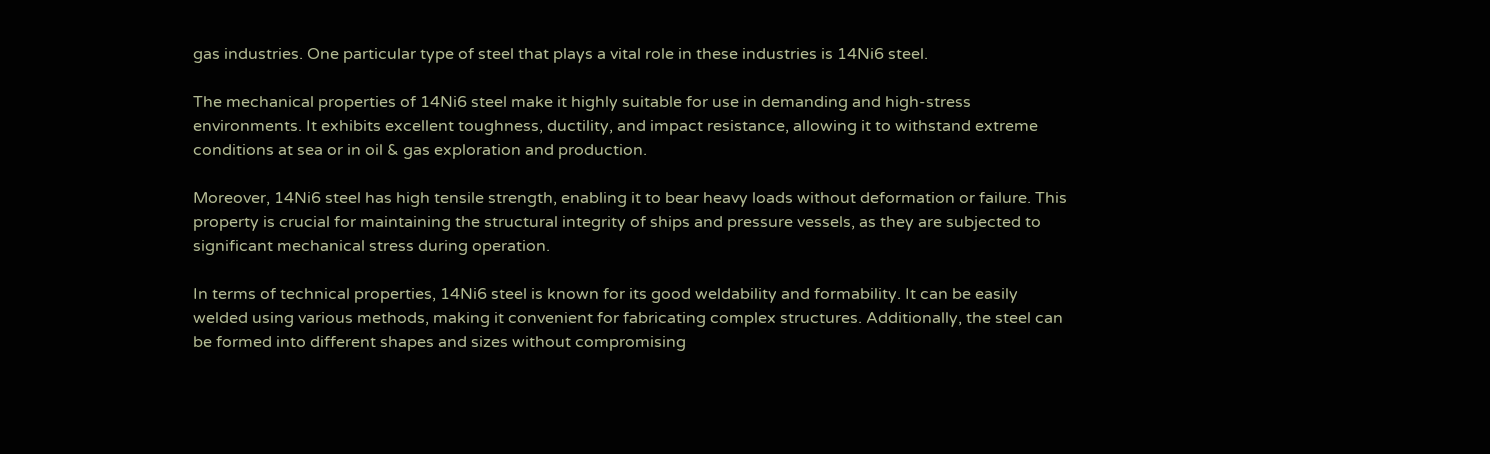gas industries. One particular type of steel that plays a vital role in these industries is 14Ni6 steel.

The mechanical properties of 14Ni6 steel make it highly suitable for use in demanding and high-stress environments. It exhibits excellent toughness, ductility, and impact resistance, allowing it to withstand extreme conditions at sea or in oil & gas exploration and production.

Moreover, 14Ni6 steel has high tensile strength, enabling it to bear heavy loads without deformation or failure. This property is crucial for maintaining the structural integrity of ships and pressure vessels, as they are subjected to significant mechanical stress during operation.

In terms of technical properties, 14Ni6 steel is known for its good weldability and formability. It can be easily welded using various methods, making it convenient for fabricating complex structures. Additionally, the steel can be formed into different shapes and sizes without compromising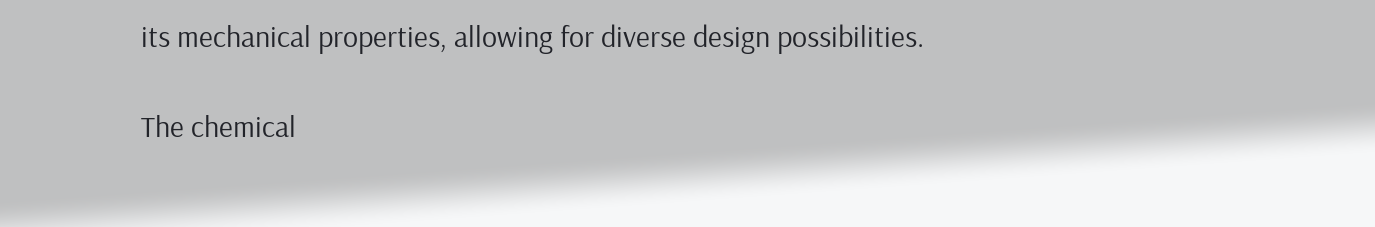its mechanical properties, allowing for diverse design possibilities.

The chemical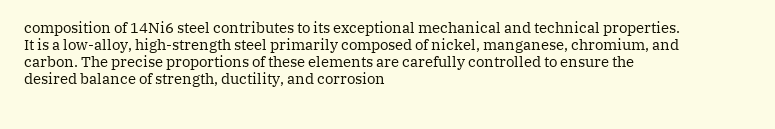composition of 14Ni6 steel contributes to its exceptional mechanical and technical properties. It is a low-alloy, high-strength steel primarily composed of nickel, manganese, chromium, and carbon. The precise proportions of these elements are carefully controlled to ensure the desired balance of strength, ductility, and corrosion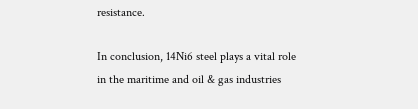resistance.

In conclusion, 14Ni6 steel plays a vital role in the maritime and oil & gas industries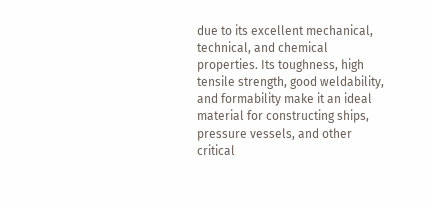due to its excellent mechanical, technical, and chemical properties. Its toughness, high tensile strength, good weldability, and formability make it an ideal material for constructing ships, pressure vessels, and other critical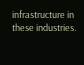infrastructure in these industries.